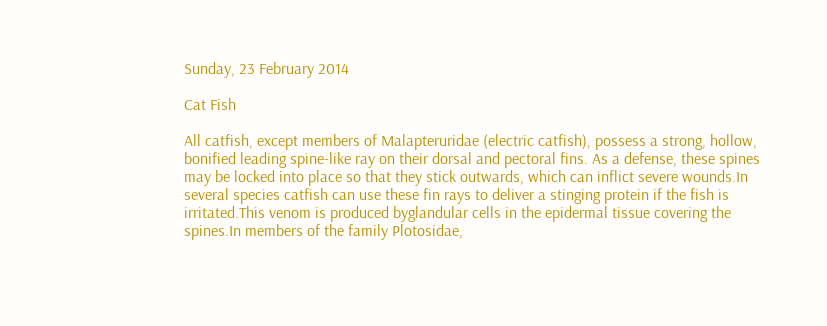Sunday, 23 February 2014

Cat Fish

All catfish, except members of Malapteruridae (electric catfish), possess a strong, hollow, bonified leading spine-like ray on their dorsal and pectoral fins. As a defense, these spines may be locked into place so that they stick outwards, which can inflict severe wounds.In several species catfish can use these fin rays to deliver a stinging protein if the fish is irritated.This venom is produced byglandular cells in the epidermal tissue covering the spines.In members of the family Plotosidae,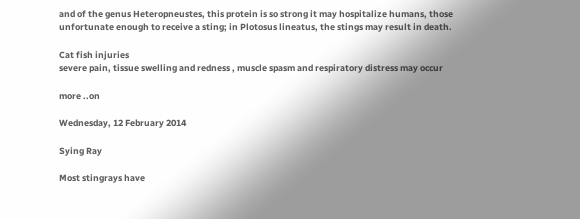and of the genus Heteropneustes, this protein is so strong it may hospitalize humans, those unfortunate enough to receive a sting; in Plotosus lineatus, the stings may result in death.

Cat fish injuries
severe pain, tissue swelling and redness , muscle spasm and respiratory distress may occur

more ..on

Wednesday, 12 February 2014

Sying Ray

Most stingrays have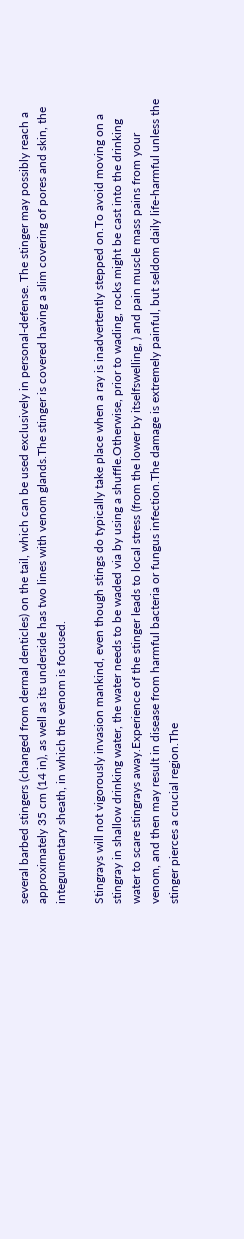several barbed stingers (changed from dermal denticles) on the tail, which can be used exclusively in personal-defense. The stinger may possibly reach a approximately 35 cm (14 in), as well as its underside has two lines with venom glands.The stinger is covered having a slim covering of pores and skin, the integumentary sheath, in which the venom is focused.

Stingrays will not vigorously invasion mankind, even though stings do typically take place when a ray is inadvertently stepped on.To avoid moving on a stingray in shallow drinking water, the water needs to be waded via by using a shuffle.Otherwise, prior to wading, rocks might be cast into the drinking water to scare stingrays away.Experience of the stinger leads to local stress (from the lower by itselfswelling, ) and pain muscle mass pains from your venom, and then may result in disease from harmful bacteria or fungus infection.The damage is extremely painful, but seldom daily life-harmful unless the stinger pierces a crucial region.The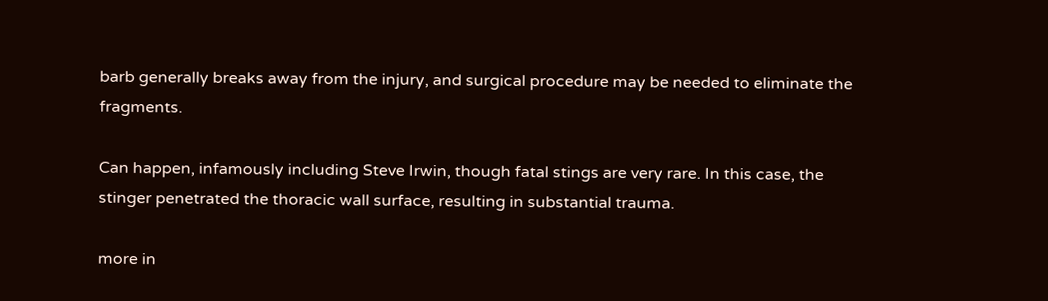barb generally breaks away from the injury, and surgical procedure may be needed to eliminate the fragments.

Can happen, infamously including Steve Irwin, though fatal stings are very rare. In this case, the stinger penetrated the thoracic wall surface, resulting in substantial trauma.

more in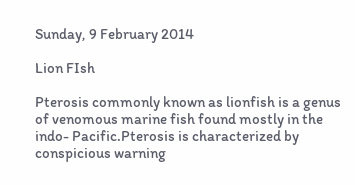Sunday, 9 February 2014

Lion FIsh

Pterosis commonly known as lionfish is a genus of venomous marine fish found mostly in the indo- Pacific.Pterosis is characterized by conspicious warning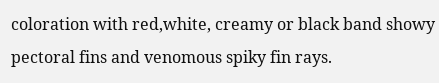coloration with red,white, creamy or black band showy pectoral fins and venomous spiky fin rays.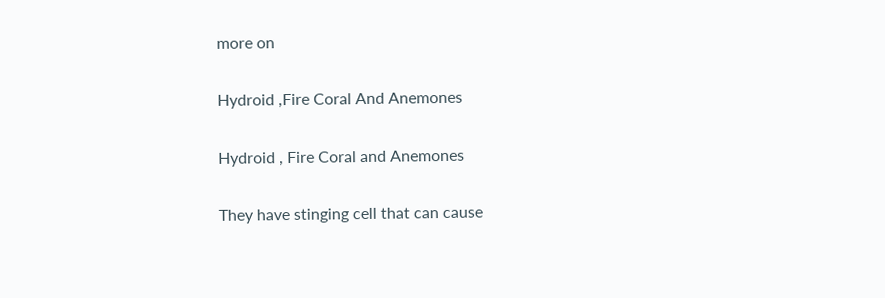more on

Hydroid ,Fire Coral And Anemones

Hydroid , Fire Coral and Anemones

They have stinging cell that can cause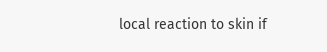local reaction to skin if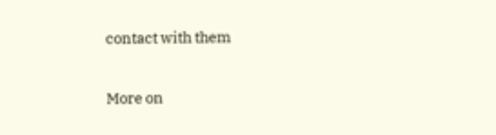contact with them

More on